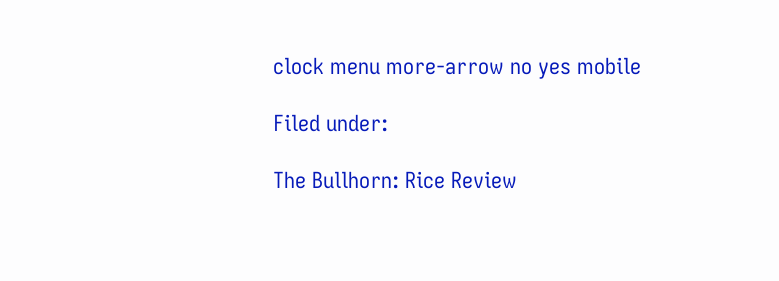clock menu more-arrow no yes mobile

Filed under:

The Bullhorn: Rice Review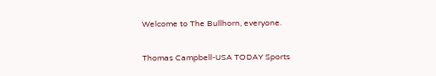Welcome to The Bullhorn, everyone.

Thomas Campbell-USA TODAY Sports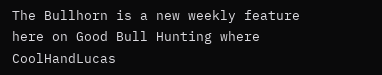The Bullhorn is a new weekly feature here on Good Bull Hunting where CoolHandLucas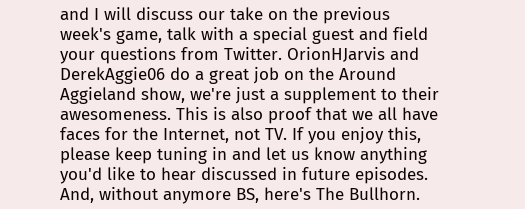and I will discuss our take on the previous week's game, talk with a special guest and field your questions from Twitter. OrionHJarvis and DerekAggie06 do a great job on the Around Aggieland show, we're just a supplement to their awesomeness. This is also proof that we all have faces for the Internet, not TV. If you enjoy this, please keep tuning in and let us know anything you'd like to hear discussed in future episodes. And, without anymore BS, here's The Bullhorn.